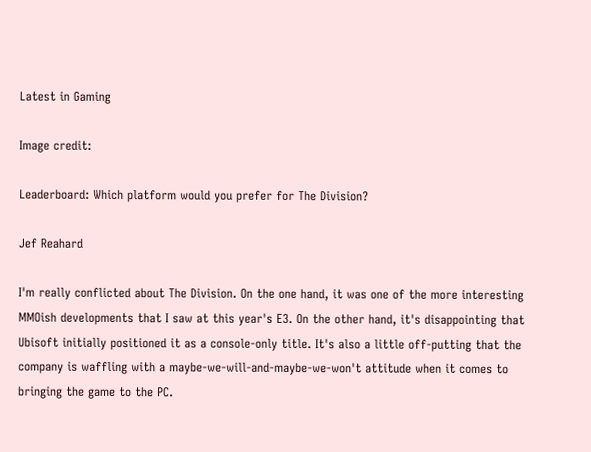Latest in Gaming

Image credit:

Leaderboard: Which platform would you prefer for The Division?

Jef Reahard

I'm really conflicted about The Division. On the one hand, it was one of the more interesting MMOish developments that I saw at this year's E3. On the other hand, it's disappointing that Ubisoft initially positioned it as a console-only title. It's also a little off-putting that the company is waffling with a maybe-we-will-and-maybe-we-won't attitude when it comes to bringing the game to the PC.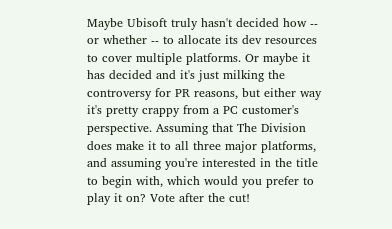Maybe Ubisoft truly hasn't decided how -- or whether -- to allocate its dev resources to cover multiple platforms. Or maybe it has decided and it's just milking the controversy for PR reasons, but either way it's pretty crappy from a PC customer's perspective. Assuming that The Division does make it to all three major platforms, and assuming you're interested in the title to begin with, which would you prefer to play it on? Vote after the cut!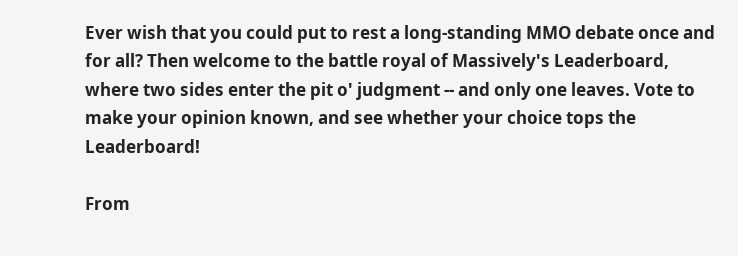Ever wish that you could put to rest a long-standing MMO debate once and for all? Then welcome to the battle royal of Massively's Leaderboard, where two sides enter the pit o' judgment -- and only one leaves. Vote to make your opinion known, and see whether your choice tops the Leaderboard!

From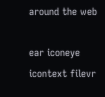around the web

ear iconeye icontext filevr